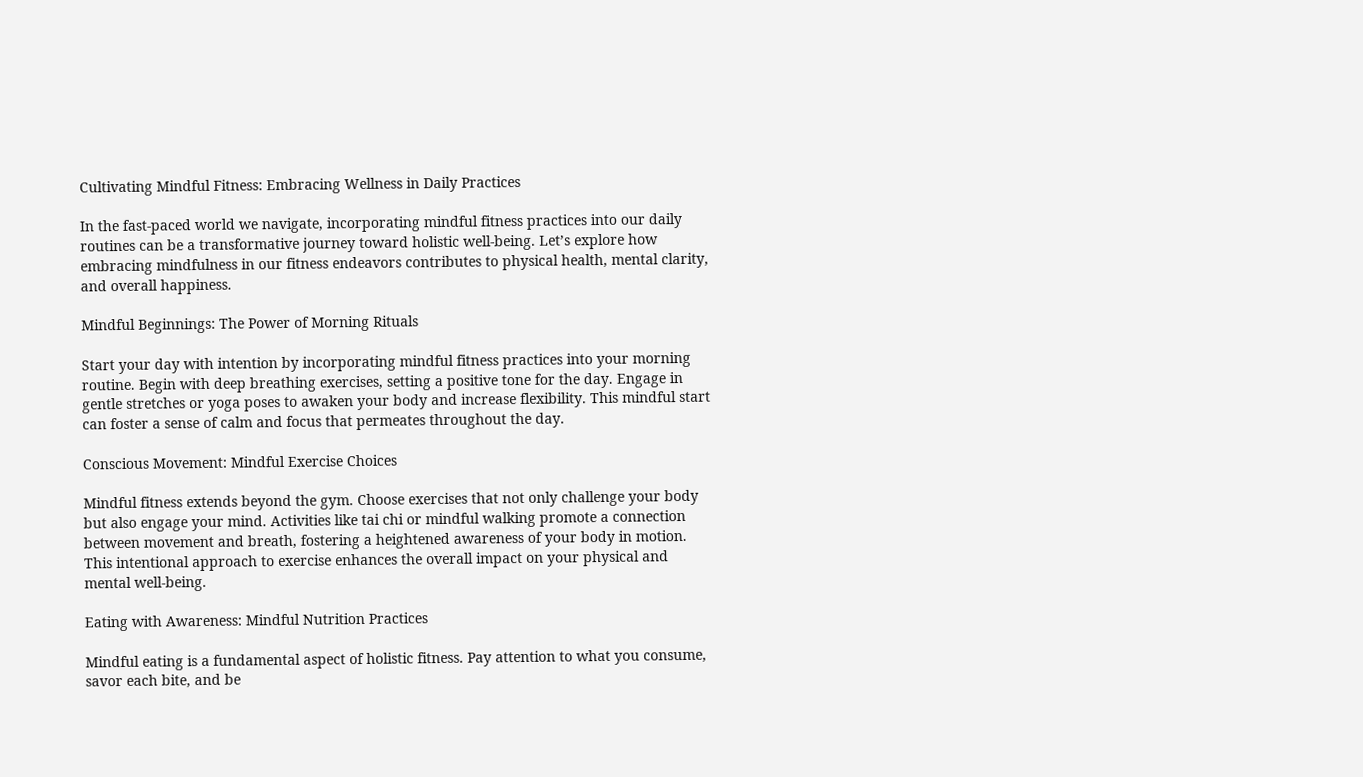Cultivating Mindful Fitness: Embracing Wellness in Daily Practices

In the fast-paced world we navigate, incorporating mindful fitness practices into our daily routines can be a transformative journey toward holistic well-being. Let’s explore how embracing mindfulness in our fitness endeavors contributes to physical health, mental clarity, and overall happiness.

Mindful Beginnings: The Power of Morning Rituals

Start your day with intention by incorporating mindful fitness practices into your morning routine. Begin with deep breathing exercises, setting a positive tone for the day. Engage in gentle stretches or yoga poses to awaken your body and increase flexibility. This mindful start can foster a sense of calm and focus that permeates throughout the day.

Conscious Movement: Mindful Exercise Choices

Mindful fitness extends beyond the gym. Choose exercises that not only challenge your body but also engage your mind. Activities like tai chi or mindful walking promote a connection between movement and breath, fostering a heightened awareness of your body in motion. This intentional approach to exercise enhances the overall impact on your physical and mental well-being.

Eating with Awareness: Mindful Nutrition Practices

Mindful eating is a fundamental aspect of holistic fitness. Pay attention to what you consume, savor each bite, and be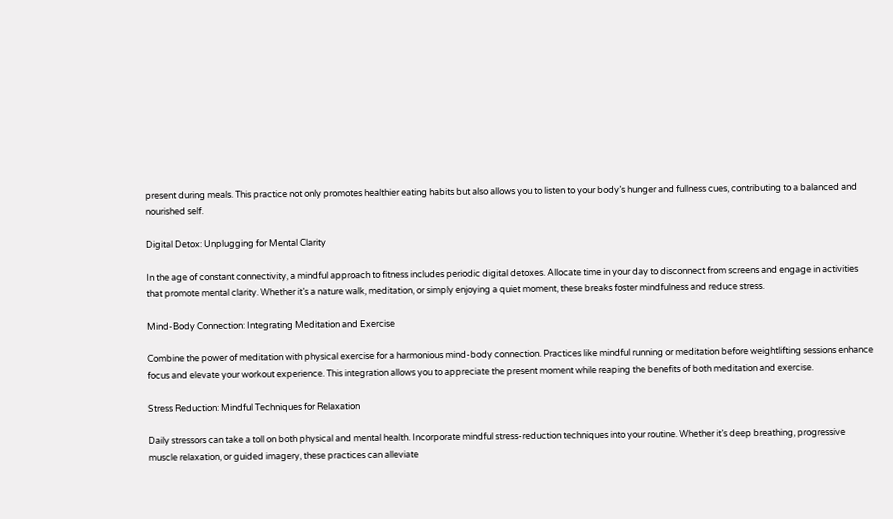present during meals. This practice not only promotes healthier eating habits but also allows you to listen to your body’s hunger and fullness cues, contributing to a balanced and nourished self.

Digital Detox: Unplugging for Mental Clarity

In the age of constant connectivity, a mindful approach to fitness includes periodic digital detoxes. Allocate time in your day to disconnect from screens and engage in activities that promote mental clarity. Whether it’s a nature walk, meditation, or simply enjoying a quiet moment, these breaks foster mindfulness and reduce stress.

Mind-Body Connection: Integrating Meditation and Exercise

Combine the power of meditation with physical exercise for a harmonious mind-body connection. Practices like mindful running or meditation before weightlifting sessions enhance focus and elevate your workout experience. This integration allows you to appreciate the present moment while reaping the benefits of both meditation and exercise.

Stress Reduction: Mindful Techniques for Relaxation

Daily stressors can take a toll on both physical and mental health. Incorporate mindful stress-reduction techniques into your routine. Whether it’s deep breathing, progressive muscle relaxation, or guided imagery, these practices can alleviate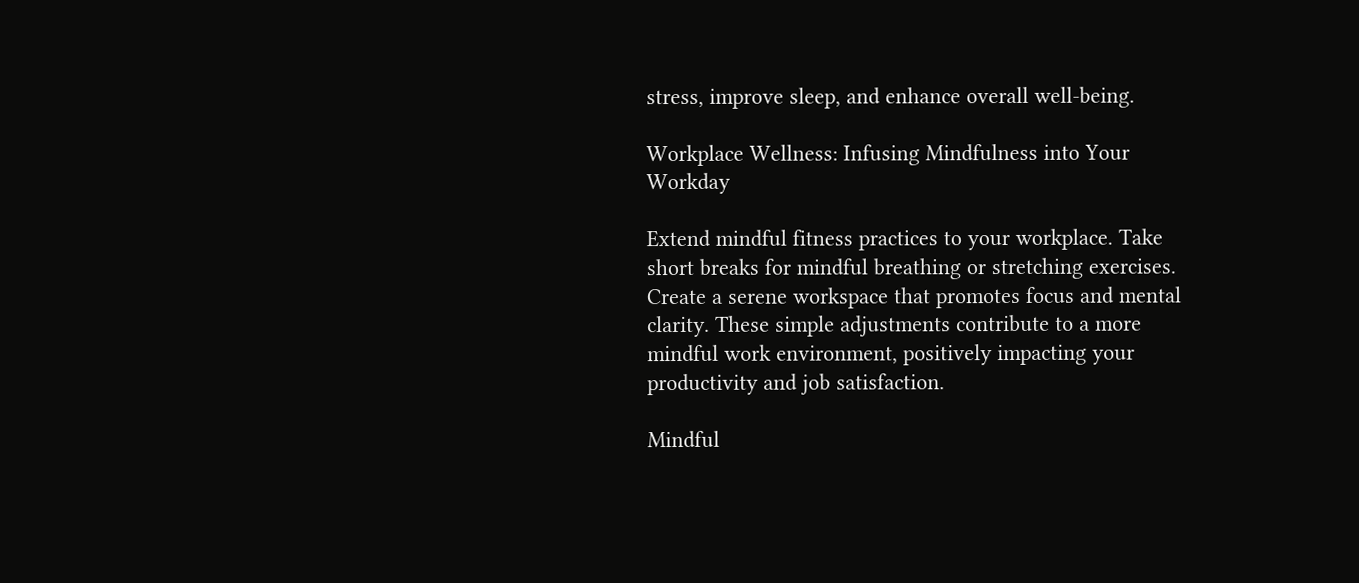stress, improve sleep, and enhance overall well-being.

Workplace Wellness: Infusing Mindfulness into Your Workday

Extend mindful fitness practices to your workplace. Take short breaks for mindful breathing or stretching exercises. Create a serene workspace that promotes focus and mental clarity. These simple adjustments contribute to a more mindful work environment, positively impacting your productivity and job satisfaction.

Mindful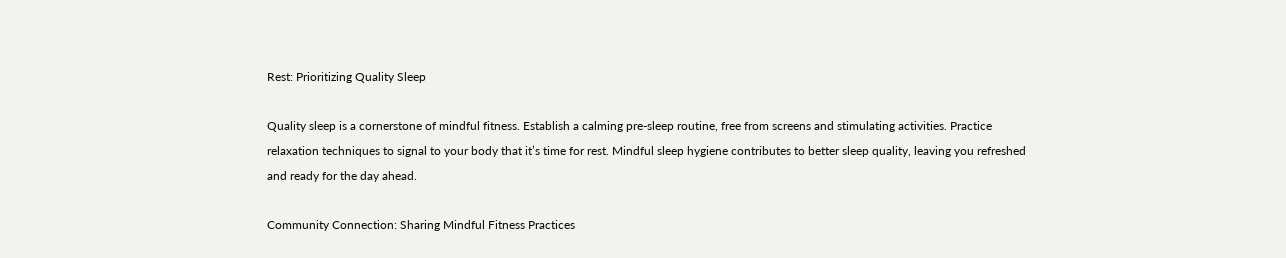Rest: Prioritizing Quality Sleep

Quality sleep is a cornerstone of mindful fitness. Establish a calming pre-sleep routine, free from screens and stimulating activities. Practice relaxation techniques to signal to your body that it’s time for rest. Mindful sleep hygiene contributes to better sleep quality, leaving you refreshed and ready for the day ahead.

Community Connection: Sharing Mindful Fitness Practices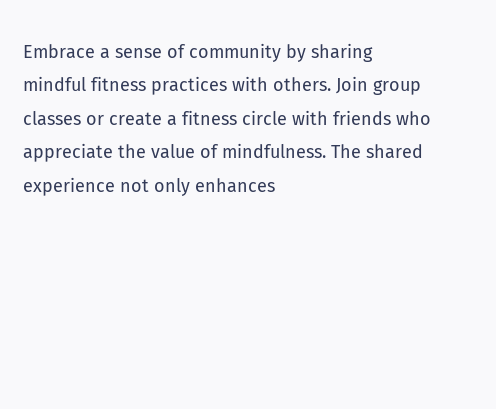Embrace a sense of community by sharing mindful fitness practices with others. Join group classes or create a fitness circle with friends who appreciate the value of mindfulness. The shared experience not only enhances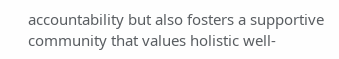accountability but also fosters a supportive community that values holistic well-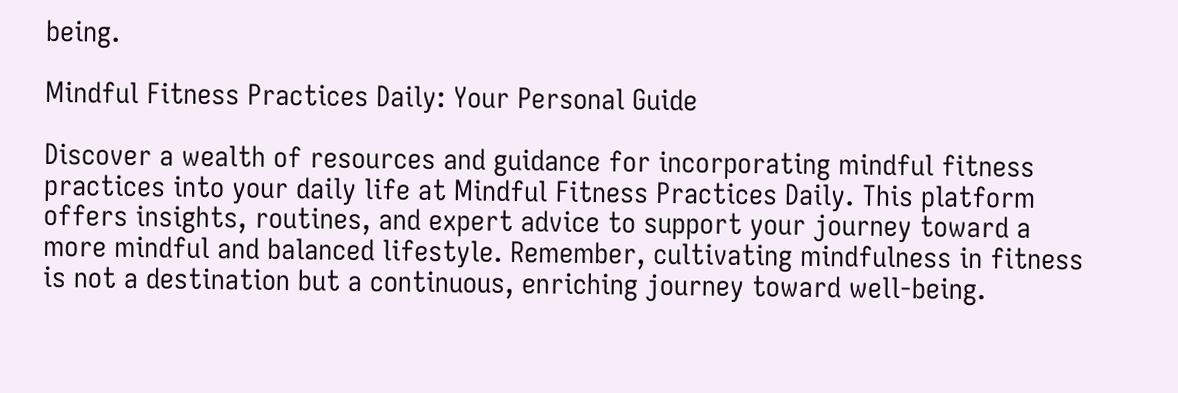being.

Mindful Fitness Practices Daily: Your Personal Guide

Discover a wealth of resources and guidance for incorporating mindful fitness practices into your daily life at Mindful Fitness Practices Daily. This platform offers insights, routines, and expert advice to support your journey toward a more mindful and balanced lifestyle. Remember, cultivating mindfulness in fitness is not a destination but a continuous, enriching journey toward well-being.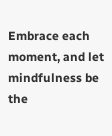Embrace each moment, and let mindfulness be the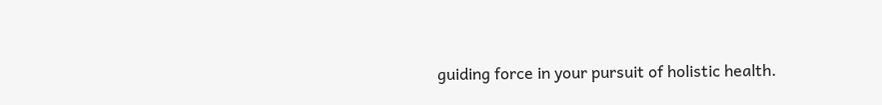guiding force in your pursuit of holistic health.